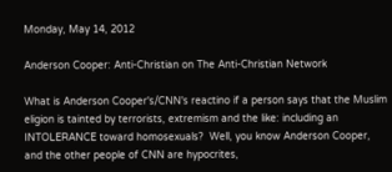Monday, May 14, 2012

Anderson Cooper: Anti-Christian on The Anti-Christian Network

What is Anderson Cooper's/CNN's reactino if a person says that the Muslim eligion is tainted by terrorists, extremism and the like: including an INTOLERANCE toward homosexuals?  Well, you know Anderson Cooper, and the other people of CNN are hypocrites,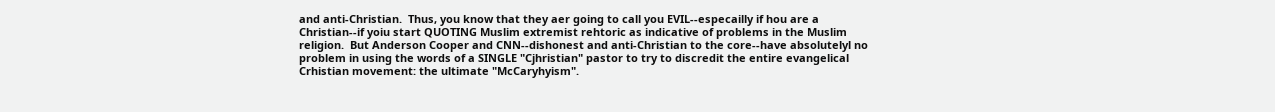and anti-Christian.  Thus, you know that they aer going to call you EVIL--especailly if hou are a Christian--if yoiu start QUOTING Muslim extremist rehtoric as indicative of problems in the Muslim religion.  But Anderson Cooper and CNN--dishonest and anti-Christian to the core--have absolutelyl no problem in using the words of a SINGLE "Cjhristian" pastor to try to discredit the entire evangelical Crhistian movement: the ultimate "McCaryhyism".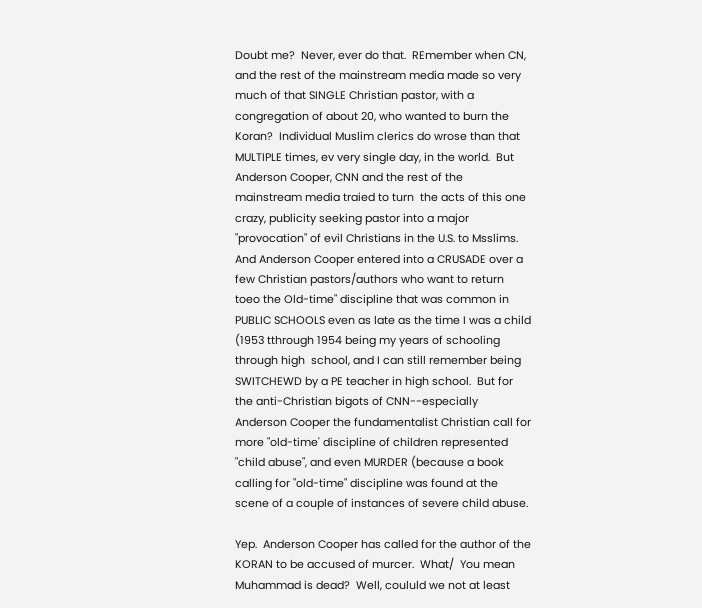Doubt me?  Never, ever do that.  REmember when CN, and the rest of the mainstream media made so very much of that SINGLE Christian pastor, with a congregation of about 20, who wanted to burn the Koran?  Individual Muslim clerics do wrose than that MULTIPLE times, ev very single day, in the world.  But Anderson Cooper, CNN and the rest of the mainstream media traied to turn  the acts of this one crazy, publicity seeking pastor into a major "provocation" of evil Christians in the U.S. to Msslims.  And Anderson Cooper entered into a CRUSADE over a few Christian pastors/authors who want to return toeo the Old-time" discipline that was common in PUBLIC SCHOOLS even as late as the time I was a child (1953 tthrough 1954 being my years of schooling through high  school, and I can still remember being SWITCHEWD by a PE teacher in high school.  But for the anti-Christian bigots of CNN--especially Anderson Cooper the fundamentalist Christian call for more "old-time' discipline of children represented "child abuse", and even MURDER (because a book calling for "old-time" discipline was found at the scene of a couple of instances of severe child abuse.

Yep.  Anderson Cooper has called for the author of the KORAN to be accused of murcer.  What/  You mean Muhammad is dead?  Well, coululd we not at least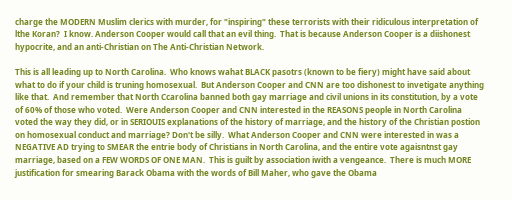charge the MODERN Muslim clerics with murder, for "inspiring" these terrorists with their ridiculous interpretation of lthe Koran?  I know. Anderson Cooper would call that an evil thing.  That is because Anderson Cooper is a diishonest hypocrite, and an anti-Christian on The Anti-Christian Network.

This is all leading up to North Carolina.  Who knows wahat BLACK pasotrs (known to be fiery) might have said about what to do if your child is truning homosexual.  But Anderson Cooper and CNN are too dishonest to invetigate anything like that.  And remember that North Ccarolina banned both gay marriage and civil unions in its constitution, by a vote of 60% of those who voted.  Were Anderson Cooper and CNN interested in the REASONS people in North Carolina voted the way they did, or in SERIOUIS explanations of the history of marriage, and the history of the Christian postion on homosexual conduct and marriage? Don't be silly.  What Anderson Cooper and CNN were interested in was a NEGATIVE AD trying to SMEAR the entrie body of Christians in North Carolina, and the entire vote agaisntnst gay marriage, based on a FEW WORDS OF ONE MAN.  This is guilt by association iwith a vengeance.  There is much MORE justification for smearing Barack Obama with the words of Bill Maher, who gave the Obama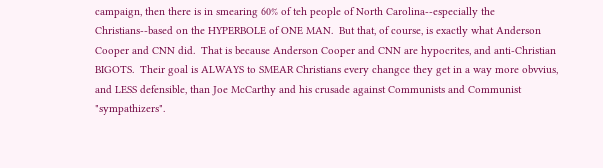campaign, then there is in smearing 60% of teh people of North Carolina--especially the Christians--based on the HYPERBOLE of ONE MAN.  But that, of course, is exactly what Anderson Cooper and CNN did.  That is because Anderson Cooper and CNN are hypocrites, and anti-Christian BIGOTS.  Their goal is ALWAYS to SMEAR Christians every changce they get in a way more obvvius, and LESS defensible, than Joe McCarthy and his crusade against Communists and Communist "sympathizers".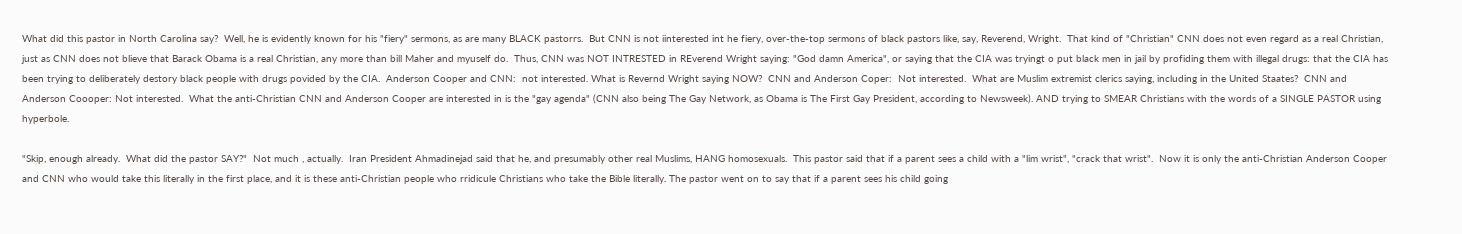What did this pastor in North Carolina say?  Well, he is evidently known for his "fiery" sermons, as are many BLACK pastorrs.  But CNN is not iinterested int he fiery, over-the-top sermons of black pastors like, say, Reverend, Wright.  That kind of "Christian" CNN does not even regard as a real Christian, just as CNN does not blieve that Barack Obama is a real Christian, any more than bill Maher and myuself do.  Thus, CNN was NOT INTRESTED in REverend Wright saying: "God damn America", or saying that the CIA was tryingt o put black men in jail by profiding them with illegal drugs: that the CIA has been trying to deliberately destory black people with drugs povided by the CIA.  Anderson Cooper and CNN:  not interested. What is Revernd Wright saying NOW?  CNN and Anderson Coper:  Not interested.  What are Muslim extremist clerics saying, including in the United Staates?  CNN and Anderson Coooper: Not interested.  What the anti-Christian CNN and Anderson Cooper are interested in is the "gay agenda" (CNN also being The Gay Network, as Obama is The First Gay President, according to Newsweek). AND trying to SMEAR Christians with the words of a SINGLE PASTOR using hyperbole.

"Skip, enough already.  What did the pastor SAY?"  Not much , actually.  Iran President Ahmadinejad said that he, and presumably other real Muslims, HANG homosexuals.  This pastor said that if a parent sees a child with a "lim wrist", "crack that wrist".  Now it is only the anti-Christian Anderson Cooper and CNN who would take this literally in the first place, and it is these anti-Christian people who rridicule Christians who take the Bible literally. The pastor went on to say that if a parent sees his child going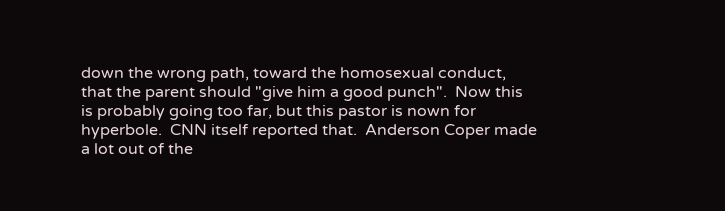down the wrong path, toward the homosexual conduct, that the parent should "give him a good punch".  Now this is probably going too far, but this pastor is nown for hyperbole.  CNN itself reported that.  Anderson Coper made a lot out of the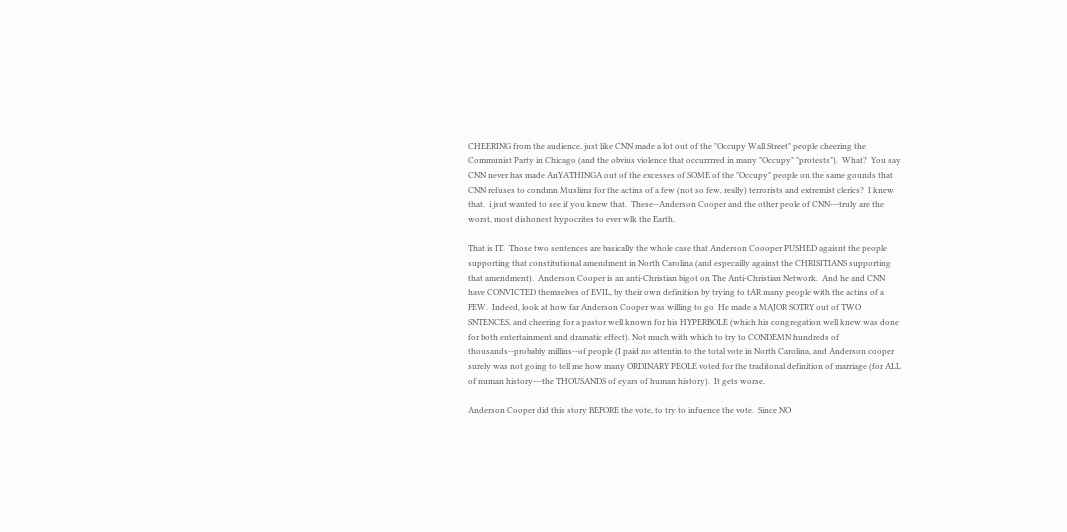CHEERING from the audience, just like CNN made a lot out of the "Occupy Wall Street" people cheering the Communist Party in Chicago (and the obvius violence that occurrrred in many "Occupy" "protests").  What?  You say CNN never has made AnYATHINGA out of the excesses of SOME of the "Occupy" people on the same gounds that CNN refuses to condmn Muslims for the actins of a few (not so few, really) terrorists and extremist clerics?  I knew that.  i jsut wanted to see if you knew that.  These--Anderson Cooper and the other peole of CNN---truly are the worst, most dishonest hypocrites to ever wlk the Earth.

That is IT.  Those two sentences are basically the whole case that Anderson Coooper PUSHED agaisnt the people supporting that constitutional amendment in North Carolina (and especailly against the CHRISITIANS supporting that amendment).  Anderson Cooper is an anti-Christian bigot on The Anti-Christian Network.  And he and CNN have CONVICTED themselves of EVIL, by their own definition by trying to tAR many people with the actins of a FEW.  Indeed, look at how far Anderson Cooper was willing to go  He made a MAJOR SOTRY out of TWO SNTENCES, and cheering for a pastor well known for his HYPERBOLE (which his congregation well knew was done for both entertainment and dramatic effect). Not much with which to try to CONDEMN hundreds of thousands--probably millins--of people (I paid no attentin to the total vote in North Carolina, and Anderson cooper surely was not going to tell me how many ORDINARY PEOLE voted for the traditonal definition of marriage (for ALL of numan history---the THOUSANDS of eyars of human history).  It gets worse.

Anderson Cooper did this story BEFORE the vote, to try to infuence the vote.  Since NO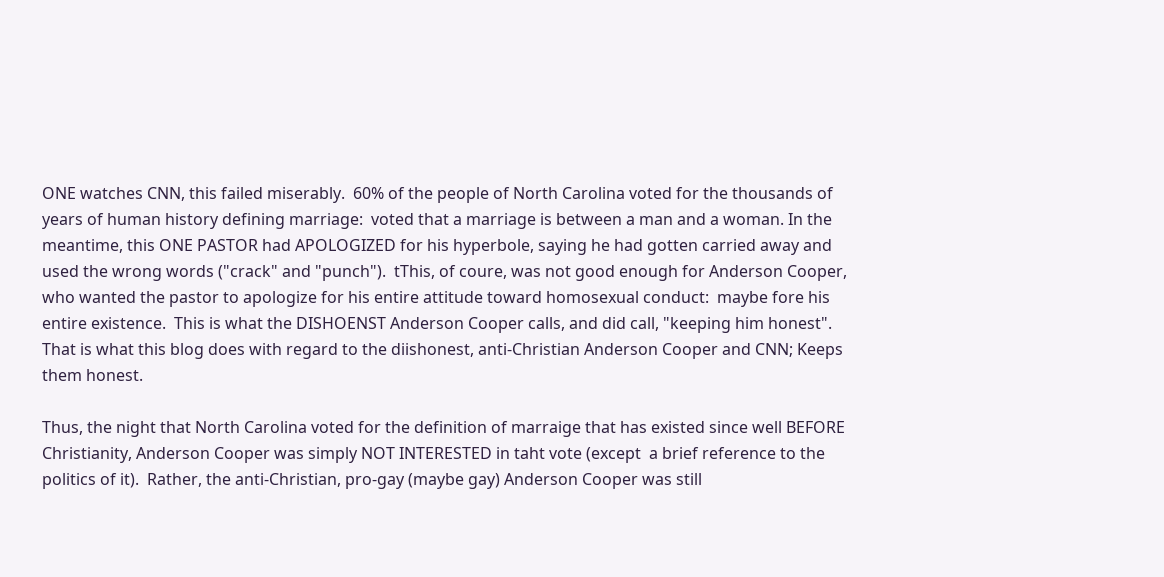ONE watches CNN, this failed miserably.  60% of the people of North Carolina voted for the thousands of years of human history defining marriage:  voted that a marriage is between a man and a woman. In the meantime, this ONE PASTOR had APOLOGIZED for his hyperbole, saying he had gotten carried away and used the wrong words ("crack" and "punch").  tThis, of coure, was not good enough for Anderson Cooper, who wanted the pastor to apologize for his entire attitude toward homosexual conduct:  maybe fore his entire existence.  This is what the DISHOENST Anderson Cooper calls, and did call, "keeping him honest".  That is what this blog does with regard to the diishonest, anti-Christian Anderson Cooper and CNN; Keeps them honest.

Thus, the night that North Carolina voted for the definition of marraige that has existed since well BEFORE Christianity, Anderson Cooper was simply NOT INTERESTED in taht vote (except  a brief reference to the politics of it).  Rather, the anti-Christian, pro-gay (maybe gay) Anderson Cooper was still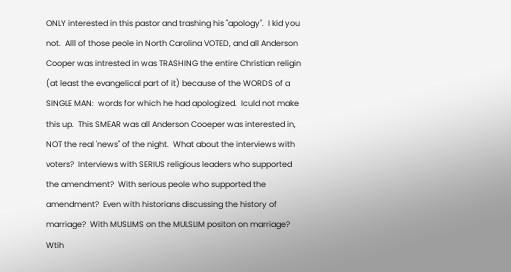ONLY interested in this pastor and trashing his "apology".  I kid you not.  Alll of those peole in North Carolina VOTED, and all Anderson Cooper was intrested in was TRASHING the entire Christian religin (at least the evangelical part of it) because of the WORDS of a SINGLE MAN:  words for which he had apologized.  Iculd not make this up.  This SMEAR was all Anderson Cooeper was interested in, NOT the real 'news" of the night.  What about the interviews with voters?  Interviews with SERIUS religious leaders who supported the amendment?  With serious peole who supported the amendment?  Even with historians discussing the history of marriage?  With MUSLIMS on the MULSLIM positon on marriage?  Wtih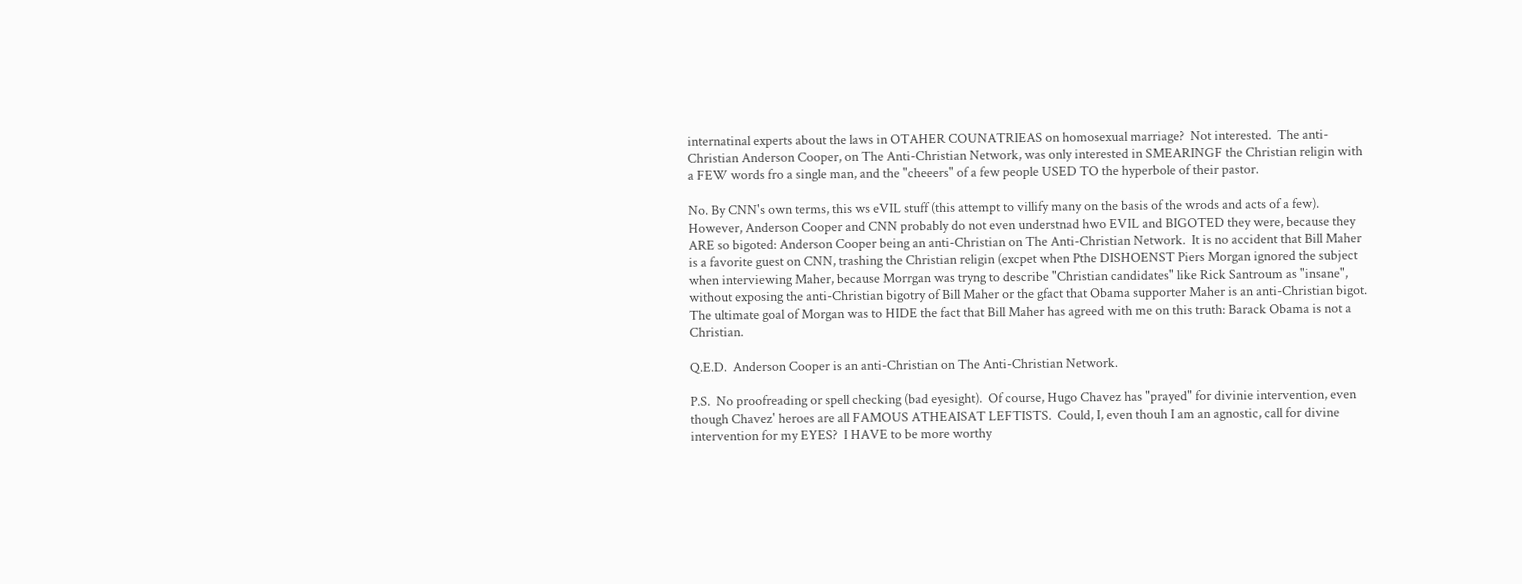internatinal experts about the laws in OTAHER COUNATRIEAS on homosexual marriage?  Not interested.  The anti-Christian Anderson Cooper, on The Anti-Christian Network, was only interested in SMEARINGF the Christian religin with  a FEW words fro a single man, and the "cheeers" of a few people USED TO the hyperbole of their pastor.

No. By CNN's own terms, this ws eVIL stuff (this attempt to villify many on the basis of the wrods and acts of a few). However, Anderson Cooper and CNN probably do not even understnad hwo EVIL and BIGOTED they were, because they ARE so bigoted: Anderson Cooper being an anti-Christian on The Anti-Christian Network.  It is no accident that Bill Maher is a favorite guest on CNN, trashing the Christian religin (excpet when Pthe DISHOENST Piers Morgan ignored the subject when interviewing Maher, because Morrgan was tryng to describe "Christian candidates" like Rick Santroum as "insane", without exposing the anti-Christian bigotry of Bill Maher or the gfact that Obama supporter Maher is an anti-Christian bigot.  The ultimate goal of Morgan was to HIDE the fact that Bill Maher has agreed with me on this truth: Barack Obama is not a Christian.

Q.E.D.  Anderson Cooper is an anti-Christian on The Anti-Christian Network.

P.S.  No proofreading or spell checking (bad eyesight).  Of course, Hugo Chavez has "prayed" for divinie intervention, even though Chavez' heroes are all FAMOUS ATHEAISAT LEFTISTS.  Could, I, even thouh I am an agnostic, call for divine intervention for my EYES?  I HAVE to be more worthy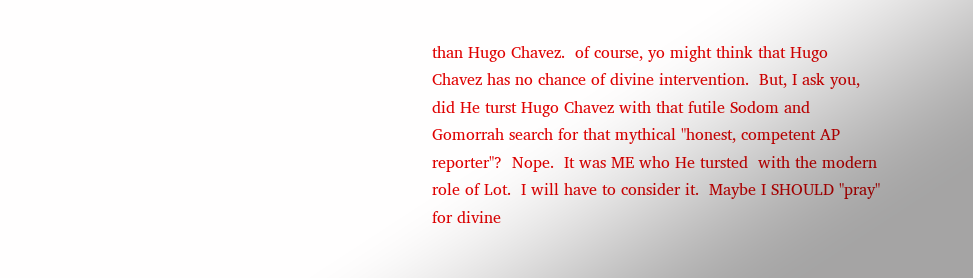than Hugo Chavez.  of course, yo might think that Hugo Chavez has no chance of divine intervention.  But, I ask you, did He turst Hugo Chavez with that futile Sodom and Gomorrah search for that mythical "honest, competent AP reporter"?  Nope.  It was ME who He tursted  with the modern role of Lot.  I will have to consider it.  Maybe I SHOULD "pray" for divine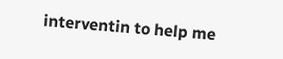interventin to help me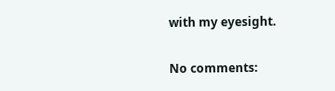with my eyesight.

No comments: